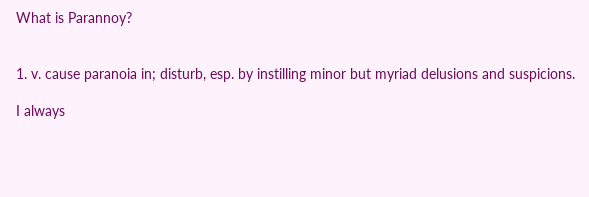What is Parannoy?


1. v. cause paranoia in; disturb, esp. by instilling minor but myriad delusions and suspicions.

I always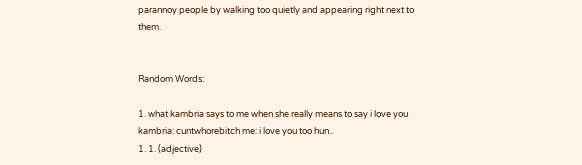parannoy people by walking too quietly and appearing right next to them.


Random Words:

1. what kambria says to me when she really means to say i love you kambria: cuntwhorebitch me: i love you too hun..
1. 1. (adjective)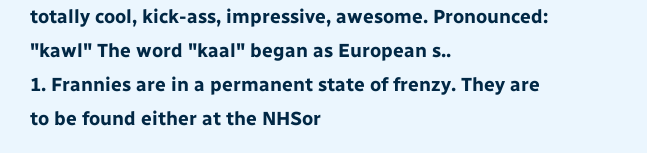totally cool, kick-ass, impressive, awesome. Pronounced: "kawl" The word "kaal" began as European s..
1. Frannies are in a permanent state of frenzy. They are to be found either at the NHSor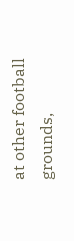at other football grounds,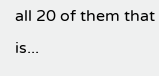all 20 of them that is...